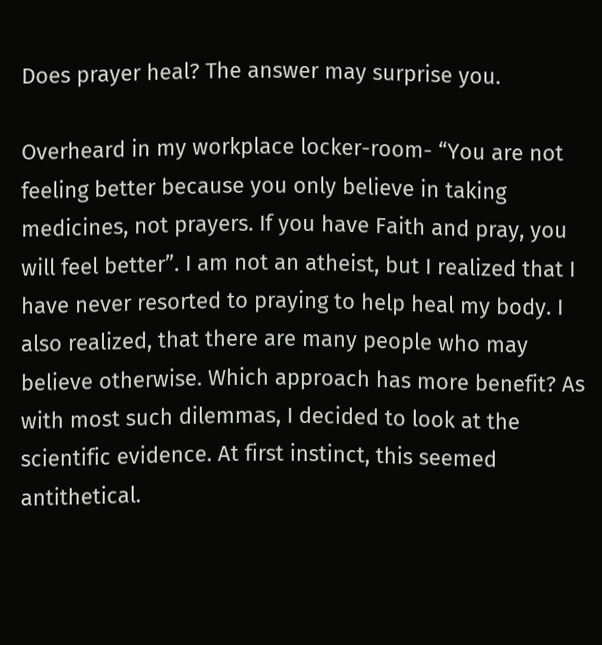Does prayer heal? The answer may surprise you.

Overheard in my workplace locker-room- “You are not feeling better because you only believe in taking medicines, not prayers. If you have Faith and pray, you will feel better”. I am not an atheist, but I realized that I have never resorted to praying to help heal my body. I also realized, that there are many people who may believe otherwise. Which approach has more benefit? As with most such dilemmas, I decided to look at the scientific evidence. At first instinct, this seemed antithetical.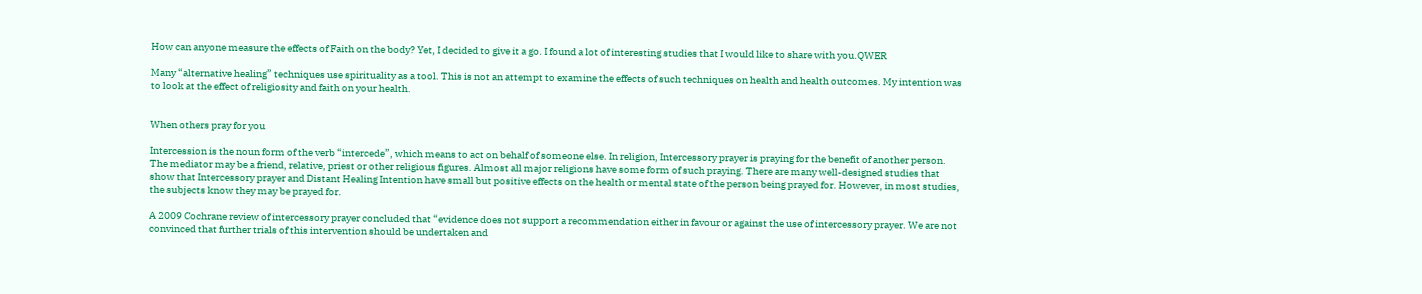How can anyone measure the effects of Faith on the body? Yet, I decided to give it a go. I found a lot of interesting studies that I would like to share with you.QWER

Many “alternative healing” techniques use spirituality as a tool. This is not an attempt to examine the effects of such techniques on health and health outcomes. My intention was to look at the effect of religiosity and faith on your health.


When others pray for you

Intercession is the noun form of the verb “intercede”, which means to act on behalf of someone else. In religion, Intercessory prayer is praying for the benefit of another person. The mediator may be a friend, relative, priest or other religious figures. Almost all major religions have some form of such praying. There are many well-designed studies that show that Intercessory prayer and Distant Healing Intention have small but positive effects on the health or mental state of the person being prayed for. However, in most studies, the subjects know they may be prayed for.

A 2009 Cochrane review of intercessory prayer concluded that “evidence does not support a recommendation either in favour or against the use of intercessory prayer. We are not convinced that further trials of this intervention should be undertaken and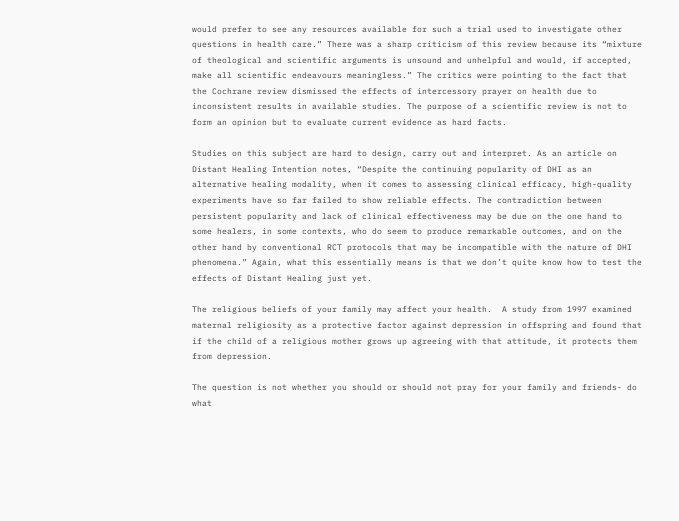would prefer to see any resources available for such a trial used to investigate other questions in health care.” There was a sharp criticism of this review because its “mixture of theological and scientific arguments is unsound and unhelpful and would, if accepted, make all scientific endeavours meaningless.” The critics were pointing to the fact that the Cochrane review dismissed the effects of intercessory prayer on health due to inconsistent results in available studies. The purpose of a scientific review is not to form an opinion but to evaluate current evidence as hard facts.

Studies on this subject are hard to design, carry out and interpret. As an article on Distant Healing Intention notes, “Despite the continuing popularity of DHI as an alternative healing modality, when it comes to assessing clinical efficacy, high-quality experiments have so far failed to show reliable effects. The contradiction between persistent popularity and lack of clinical effectiveness may be due on the one hand to some healers, in some contexts, who do seem to produce remarkable outcomes, and on the other hand by conventional RCT protocols that may be incompatible with the nature of DHI phenomena.” Again, what this essentially means is that we don’t quite know how to test the effects of Distant Healing just yet.

The religious beliefs of your family may affect your health.  A study from 1997 examined maternal religiosity as a protective factor against depression in offspring and found that if the child of a religious mother grows up agreeing with that attitude, it protects them from depression.

The question is not whether you should or should not pray for your family and friends- do what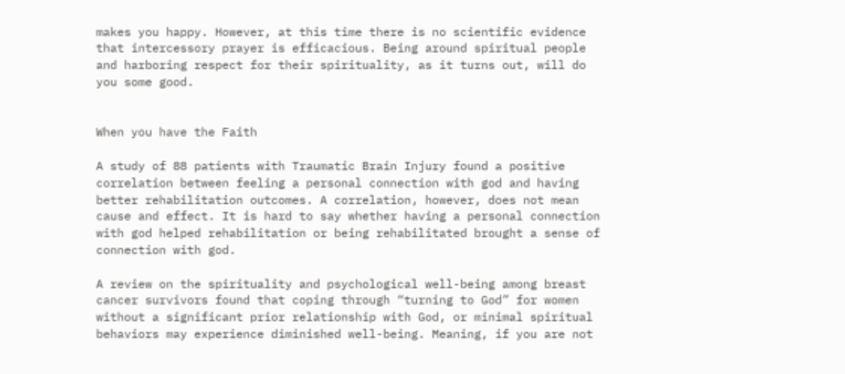makes you happy. However, at this time there is no scientific evidence that intercessory prayer is efficacious. Being around spiritual people and harboring respect for their spirituality, as it turns out, will do you some good.


When you have the Faith

A study of 88 patients with Traumatic Brain Injury found a positive correlation between feeling a personal connection with god and having better rehabilitation outcomes. A correlation, however, does not mean cause and effect. It is hard to say whether having a personal connection with god helped rehabilitation or being rehabilitated brought a sense of connection with god.

A review on the spirituality and psychological well-being among breast cancer survivors found that coping through “turning to God” for women without a significant prior relationship with God, or minimal spiritual behaviors may experience diminished well-being. Meaning, if you are not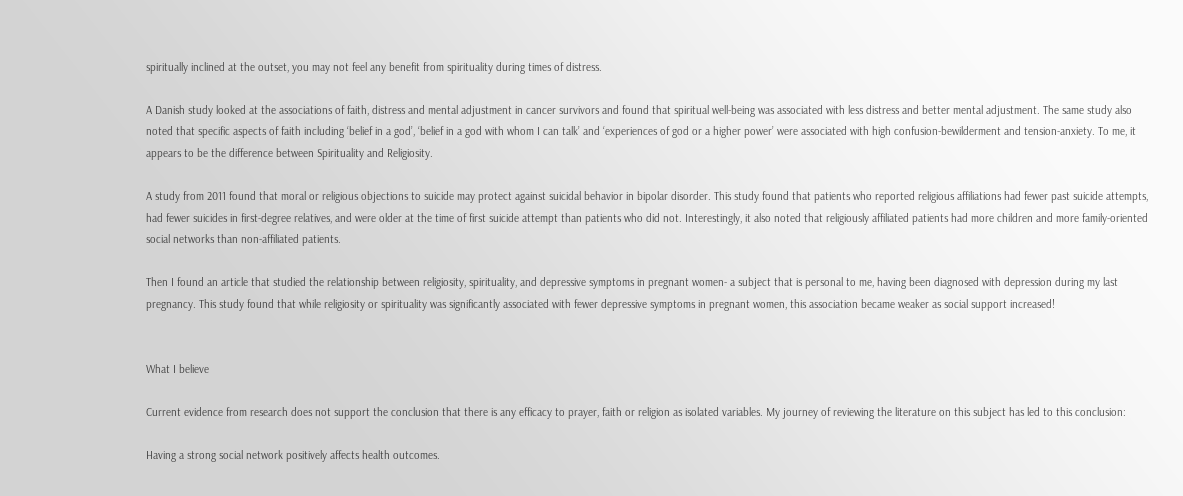spiritually inclined at the outset, you may not feel any benefit from spirituality during times of distress.

A Danish study looked at the associations of faith, distress and mental adjustment in cancer survivors and found that spiritual well-being was associated with less distress and better mental adjustment. The same study also noted that specific aspects of faith including ‘belief in a god’, ‘belief in a god with whom I can talk’ and ‘experiences of god or a higher power’ were associated with high confusion-bewilderment and tension-anxiety. To me, it appears to be the difference between Spirituality and Religiosity.

A study from 2011 found that moral or religious objections to suicide may protect against suicidal behavior in bipolar disorder. This study found that patients who reported religious affiliations had fewer past suicide attempts, had fewer suicides in first-degree relatives, and were older at the time of first suicide attempt than patients who did not. Interestingly, it also noted that religiously affiliated patients had more children and more family-oriented social networks than non-affiliated patients.

Then I found an article that studied the relationship between religiosity, spirituality, and depressive symptoms in pregnant women- a subject that is personal to me, having been diagnosed with depression during my last pregnancy. This study found that while religiosity or spirituality was significantly associated with fewer depressive symptoms in pregnant women, this association became weaker as social support increased!


What I believe

Current evidence from research does not support the conclusion that there is any efficacy to prayer, faith or religion as isolated variables. My journey of reviewing the literature on this subject has led to this conclusion:

Having a strong social network positively affects health outcomes.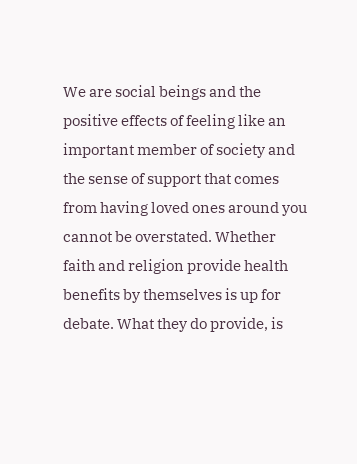We are social beings and the positive effects of feeling like an important member of society and the sense of support that comes from having loved ones around you cannot be overstated. Whether faith and religion provide health benefits by themselves is up for debate. What they do provide, is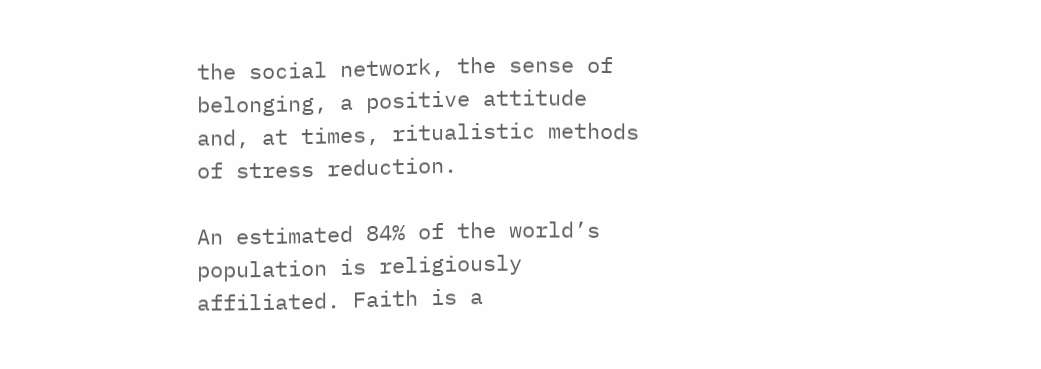the social network, the sense of belonging, a positive attitude and, at times, ritualistic methods of stress reduction.

An estimated 84% of the world’s population is religiously affiliated. Faith is a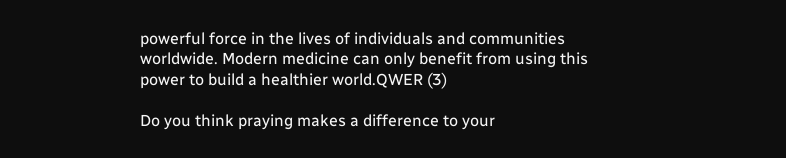powerful force in the lives of individuals and communities worldwide. Modern medicine can only benefit from using this power to build a healthier world.QWER (3)

Do you think praying makes a difference to your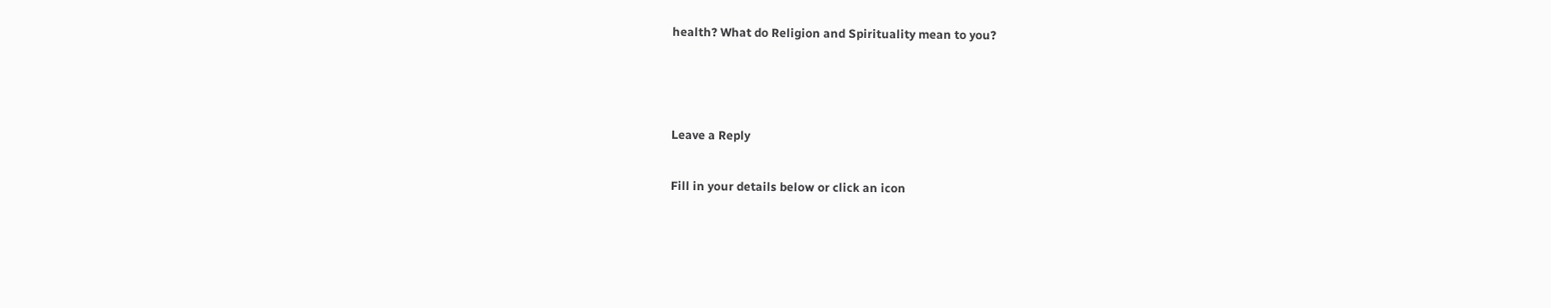health? What do Religion and Spirituality mean to you?



Leave a Reply

Fill in your details below or click an icon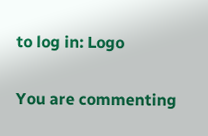to log in: Logo

You are commenting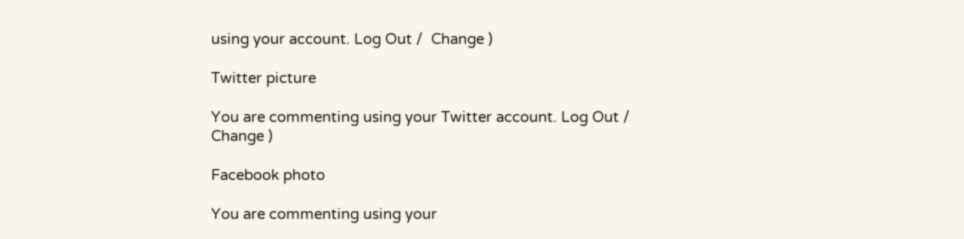using your account. Log Out /  Change )

Twitter picture

You are commenting using your Twitter account. Log Out /  Change )

Facebook photo

You are commenting using your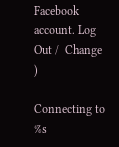Facebook account. Log Out /  Change )

Connecting to %s